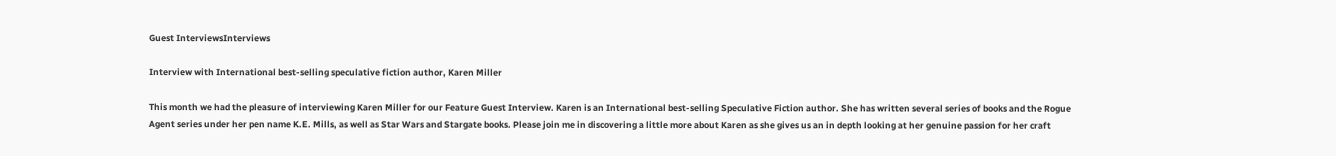Guest InterviewsInterviews

Interview with International best-selling speculative fiction author, Karen Miller

This month we had the pleasure of interviewing Karen Miller for our Feature Guest Interview. Karen is an International best-selling Speculative Fiction author. She has written several series of books and the Rogue Agent series under her pen name K.E. Mills, as well as Star Wars and Stargate books. Please join me in discovering a little more about Karen as she gives us an in depth looking at her genuine passion for her craft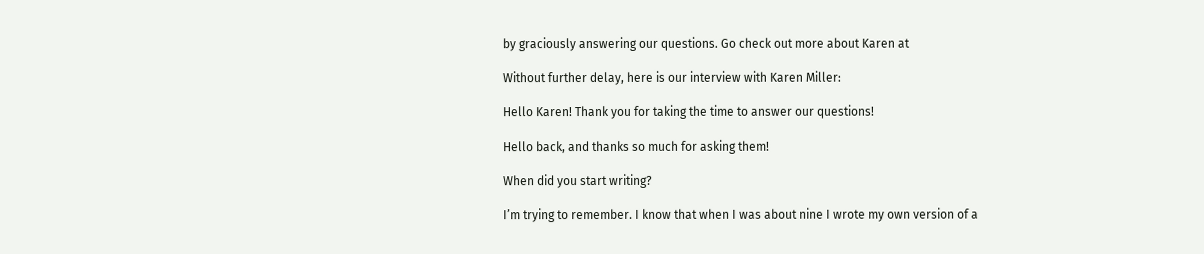by graciously answering our questions. Go check out more about Karen at

Without further delay, here is our interview with Karen Miller:

Hello Karen! Thank you for taking the time to answer our questions!

Hello back, and thanks so much for asking them!

When did you start writing?

I’m trying to remember. I know that when I was about nine I wrote my own version of a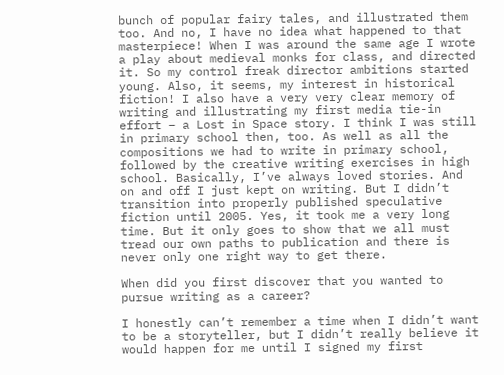bunch of popular fairy tales, and illustrated them too. And no, I have no idea what happened to that masterpiece! When I was around the same age I wrote a play about medieval monks for class, and directed it. So my control freak director ambitions started young. Also, it seems, my interest in historical fiction! I also have a very very clear memory of writing and illustrating my first media tie-in effort – a Lost in Space story. I think I was still in primary school then, too. As well as all the compositions we had to write in primary school, followed by the creative writing exercises in high school. Basically, I’ve always loved stories. And on and off I just kept on writing. But I didn’t transition into properly published speculative fiction until 2005. Yes, it took me a very long time. But it only goes to show that we all must tread our own paths to publication and there is never only one right way to get there.

When did you first discover that you wanted to pursue writing as a career?

I honestly can’t remember a time when I didn’t want to be a storyteller, but I didn’t really believe it would happen for me until I signed my first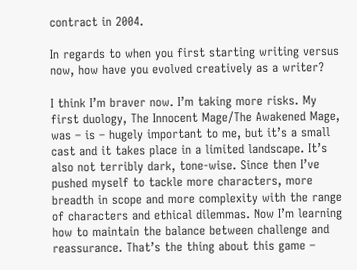contract in 2004.

In regards to when you first starting writing versus now, how have you evolved creatively as a writer?

I think I’m braver now. I’m taking more risks. My first duology, The Innocent Mage/The Awakened Mage, was – is – hugely important to me, but it’s a small cast and it takes place in a limited landscape. It’s also not terribly dark, tone-wise. Since then I’ve pushed myself to tackle more characters, more breadth in scope and more complexity with the range of characters and ethical dilemmas. Now I’m learning how to maintain the balance between challenge and reassurance. That’s the thing about this game –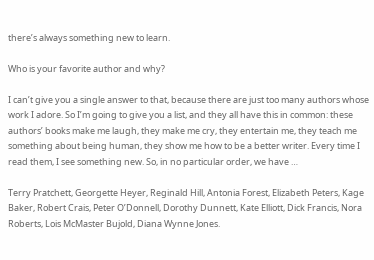there’s always something new to learn.

Who is your favorite author and why?

I can’t give you a single answer to that, because there are just too many authors whose work I adore. So I’m going to give you a list, and they all have this in common: these authors’ books make me laugh, they make me cry, they entertain me, they teach me something about being human, they show me how to be a better writer. Every time I read them, I see something new. So, in no particular order, we have …

Terry Pratchett, Georgette Heyer, Reginald Hill, Antonia Forest, Elizabeth Peters, Kage Baker, Robert Crais, Peter O’Donnell, Dorothy Dunnett, Kate Elliott, Dick Francis, Nora Roberts, Lois McMaster Bujold, Diana Wynne Jones.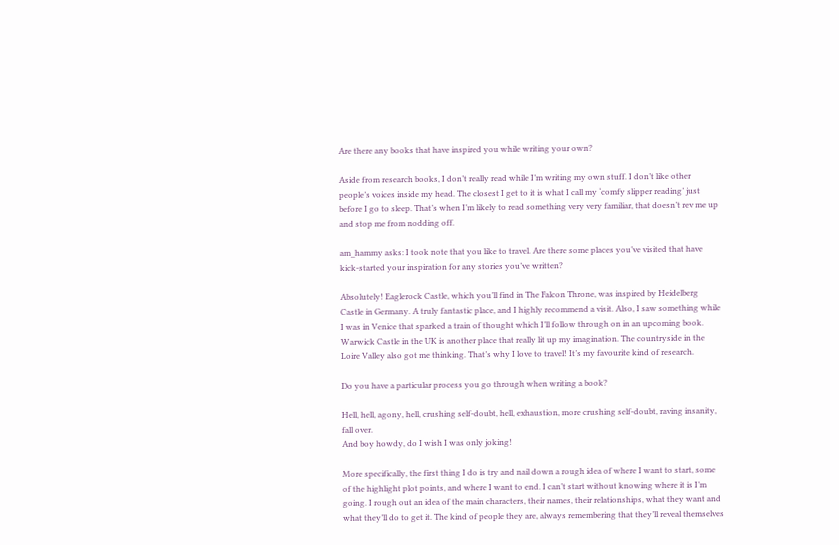Are there any books that have inspired you while writing your own?

Aside from research books, I don’t really read while I’m writing my own stuff. I don’t like other people’s voices inside my head. The closest I get to it is what I call my ‘comfy slipper reading’ just before I go to sleep. That’s when I’m likely to read something very very familiar, that doesn’t rev me up and stop me from nodding off.

am_hammy asks: I took note that you like to travel. Are there some places you’ve visited that have kick-started your inspiration for any stories you’ve written?

Absolutely! Eaglerock Castle, which you’ll find in The Falcon Throne, was inspired by Heidelberg Castle in Germany. A truly fantastic place, and I highly recommend a visit. Also, I saw something while I was in Venice that sparked a train of thought which I’ll follow through on in an upcoming book. Warwick Castle in the UK is another place that really lit up my imagination. The countryside in the Loire Valley also got me thinking. That’s why I love to travel! It’s my favourite kind of research.

Do you have a particular process you go through when writing a book?

Hell, hell, agony, hell, crushing self-doubt, hell, exhaustion, more crushing self-doubt, raving insanity, fall over.
And boy howdy, do I wish I was only joking!

More specifically, the first thing I do is try and nail down a rough idea of where I want to start, some of the highlight plot points, and where I want to end. I can’t start without knowing where it is I’m going. I rough out an idea of the main characters, their names, their relationships, what they want and what they’ll do to get it. The kind of people they are, always remembering that they’ll reveal themselves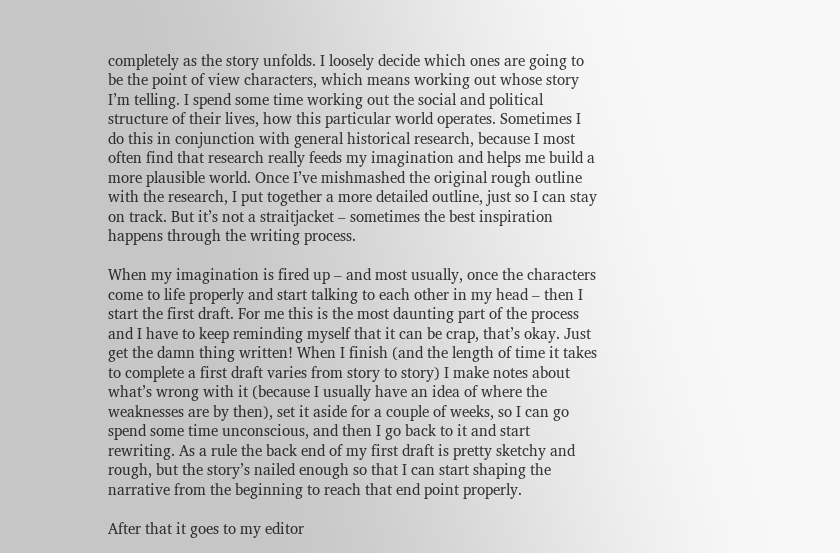completely as the story unfolds. I loosely decide which ones are going to be the point of view characters, which means working out whose story I’m telling. I spend some time working out the social and political structure of their lives, how this particular world operates. Sometimes I do this in conjunction with general historical research, because I most often find that research really feeds my imagination and helps me build a more plausible world. Once I’ve mishmashed the original rough outline with the research, I put together a more detailed outline, just so I can stay on track. But it’s not a straitjacket – sometimes the best inspiration happens through the writing process.

When my imagination is fired up – and most usually, once the characters come to life properly and start talking to each other in my head – then I start the first draft. For me this is the most daunting part of the process and I have to keep reminding myself that it can be crap, that’s okay. Just get the damn thing written! When I finish (and the length of time it takes to complete a first draft varies from story to story) I make notes about what’s wrong with it (because I usually have an idea of where the weaknesses are by then), set it aside for a couple of weeks, so I can go spend some time unconscious, and then I go back to it and start rewriting. As a rule the back end of my first draft is pretty sketchy and rough, but the story’s nailed enough so that I can start shaping the narrative from the beginning to reach that end point properly.

After that it goes to my editor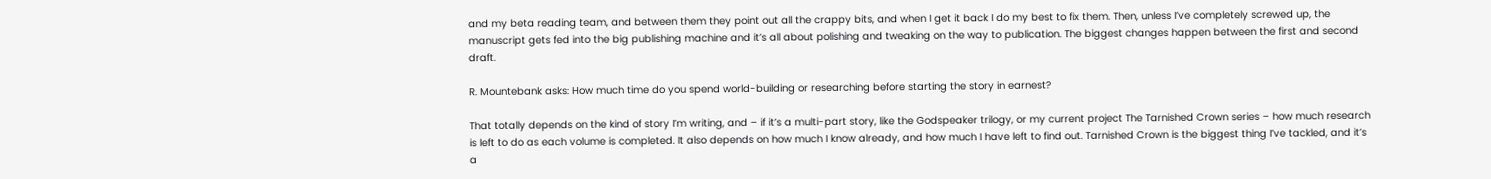and my beta reading team, and between them they point out all the crappy bits, and when I get it back I do my best to fix them. Then, unless I’ve completely screwed up, the manuscript gets fed into the big publishing machine and it’s all about polishing and tweaking on the way to publication. The biggest changes happen between the first and second draft.

R. Mountebank asks: How much time do you spend world-building or researching before starting the story in earnest?

That totally depends on the kind of story I’m writing, and – if it’s a multi-part story, like the Godspeaker trilogy, or my current project The Tarnished Crown series – how much research is left to do as each volume is completed. It also depends on how much I know already, and how much I have left to find out. Tarnished Crown is the biggest thing I’ve tackled, and it’s a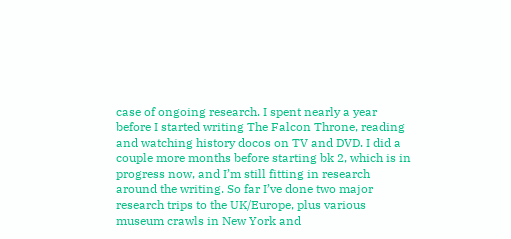case of ongoing research. I spent nearly a year before I started writing The Falcon Throne, reading and watching history docos on TV and DVD. I did a couple more months before starting bk 2, which is in progress now, and I’m still fitting in research around the writing. So far I’ve done two major research trips to the UK/Europe, plus various museum crawls in New York and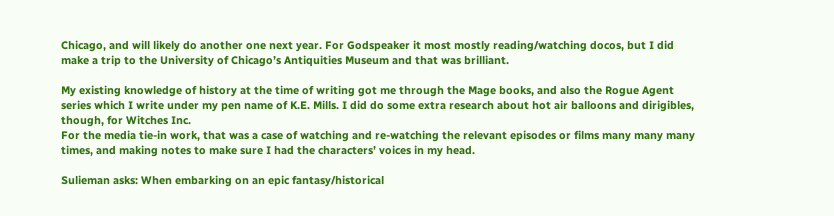Chicago, and will likely do another one next year. For Godspeaker it most mostly reading/watching docos, but I did make a trip to the University of Chicago’s Antiquities Museum and that was brilliant.

My existing knowledge of history at the time of writing got me through the Mage books, and also the Rogue Agent series which I write under my pen name of K.E. Mills. I did do some extra research about hot air balloons and dirigibles, though, for Witches Inc.
For the media tie-in work, that was a case of watching and re-watching the relevant episodes or films many many many times, and making notes to make sure I had the characters’ voices in my head.

Sulieman asks: When embarking on an epic fantasy/historical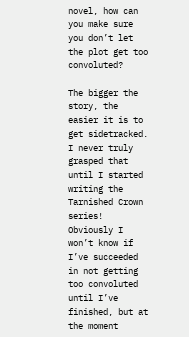novel, how can you make sure you don’t let the plot get too convoluted?

The bigger the story, the easier it is to get sidetracked. I never truly grasped that until I started writing the Tarnished Crown series! Obviously I won’t know if I’ve succeeded in not getting too convoluted until I’ve finished, but at the moment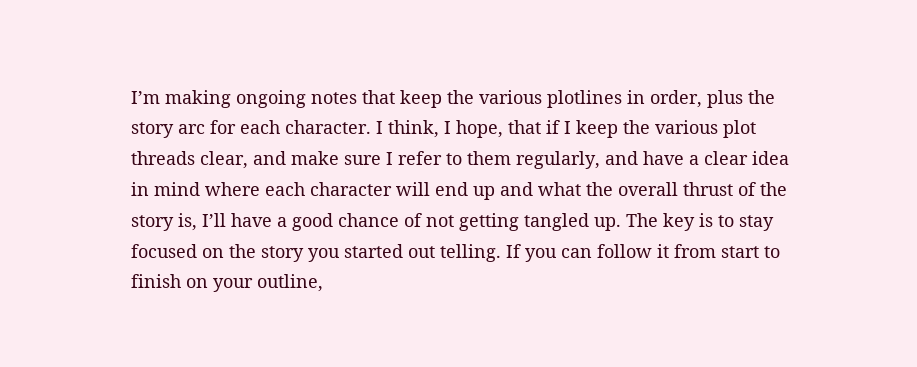I’m making ongoing notes that keep the various plotlines in order, plus the story arc for each character. I think, I hope, that if I keep the various plot threads clear, and make sure I refer to them regularly, and have a clear idea in mind where each character will end up and what the overall thrust of the story is, I’ll have a good chance of not getting tangled up. The key is to stay focused on the story you started out telling. If you can follow it from start to finish on your outline,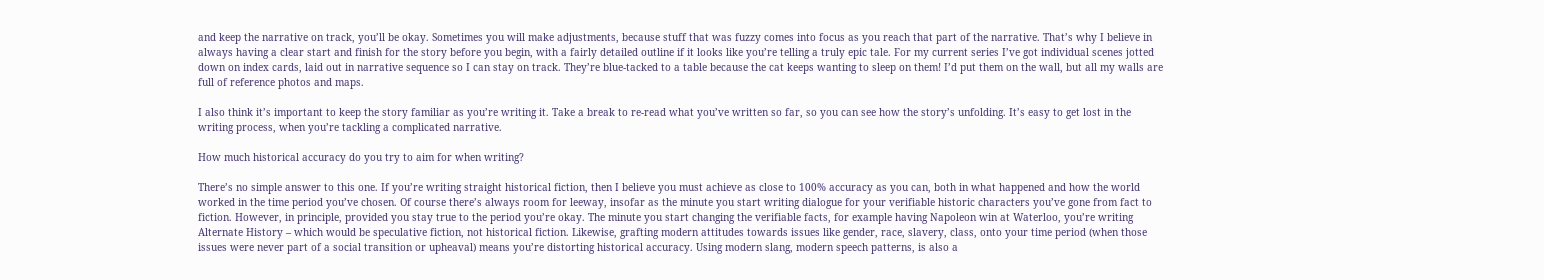and keep the narrative on track, you’ll be okay. Sometimes you will make adjustments, because stuff that was fuzzy comes into focus as you reach that part of the narrative. That’s why I believe in always having a clear start and finish for the story before you begin, with a fairly detailed outline if it looks like you’re telling a truly epic tale. For my current series I’ve got individual scenes jotted down on index cards, laid out in narrative sequence so I can stay on track. They’re blue-tacked to a table because the cat keeps wanting to sleep on them! I’d put them on the wall, but all my walls are full of reference photos and maps.

I also think it’s important to keep the story familiar as you’re writing it. Take a break to re-read what you’ve written so far, so you can see how the story’s unfolding. It’s easy to get lost in the writing process, when you’re tackling a complicated narrative.

How much historical accuracy do you try to aim for when writing?

There’s no simple answer to this one. If you’re writing straight historical fiction, then I believe you must achieve as close to 100% accuracy as you can, both in what happened and how the world worked in the time period you’ve chosen. Of course there’s always room for leeway, insofar as the minute you start writing dialogue for your verifiable historic characters you’ve gone from fact to fiction. However, in principle, provided you stay true to the period you’re okay. The minute you start changing the verifiable facts, for example having Napoleon win at Waterloo, you’re writing Alternate History – which would be speculative fiction, not historical fiction. Likewise, grafting modern attitudes towards issues like gender, race, slavery, class, onto your time period (when those issues were never part of a social transition or upheaval) means you’re distorting historical accuracy. Using modern slang, modern speech patterns, is also a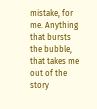mistake, for me. Anything that bursts the bubble, that takes me out of the story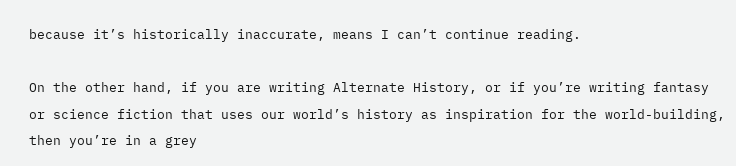because it’s historically inaccurate, means I can’t continue reading.

On the other hand, if you are writing Alternate History, or if you’re writing fantasy or science fiction that uses our world’s history as inspiration for the world-building, then you’re in a grey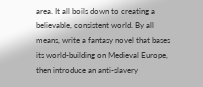area. It all boils down to creating a believable, consistent world. By all means, write a fantasy novel that bases its world-building on Medieval Europe, then introduce an anti-slavery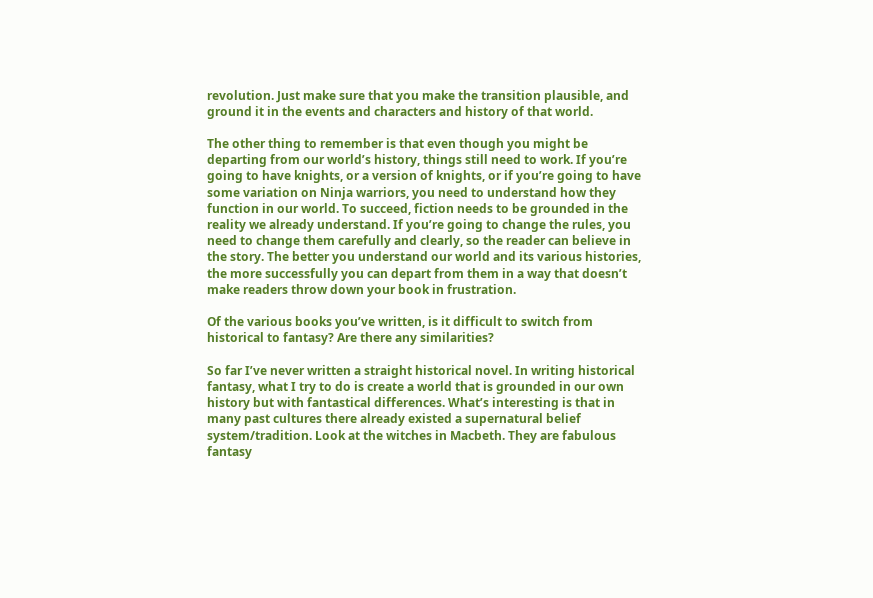revolution. Just make sure that you make the transition plausible, and ground it in the events and characters and history of that world.

The other thing to remember is that even though you might be departing from our world’s history, things still need to work. If you’re going to have knights, or a version of knights, or if you’re going to have some variation on Ninja warriors, you need to understand how they function in our world. To succeed, fiction needs to be grounded in the reality we already understand. If you’re going to change the rules, you need to change them carefully and clearly, so the reader can believe in the story. The better you understand our world and its various histories, the more successfully you can depart from them in a way that doesn’t make readers throw down your book in frustration.

Of the various books you’ve written, is it difficult to switch from historical to fantasy? Are there any similarities?

So far I’ve never written a straight historical novel. In writing historical fantasy, what I try to do is create a world that is grounded in our own history but with fantastical differences. What’s interesting is that in many past cultures there already existed a supernatural belief system/tradition. Look at the witches in Macbeth. They are fabulous fantasy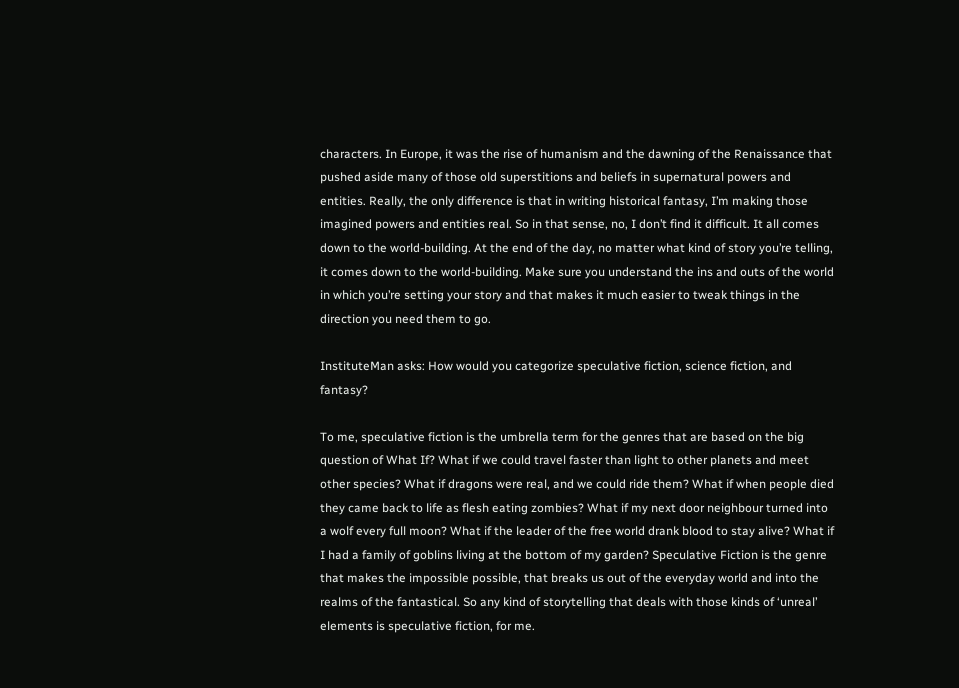characters. In Europe, it was the rise of humanism and the dawning of the Renaissance that pushed aside many of those old superstitions and beliefs in supernatural powers and entities. Really, the only difference is that in writing historical fantasy, I’m making those imagined powers and entities real. So in that sense, no, I don’t find it difficult. It all comes down to the world-building. At the end of the day, no matter what kind of story you’re telling, it comes down to the world-building. Make sure you understand the ins and outs of the world in which you’re setting your story and that makes it much easier to tweak things in the direction you need them to go.

InstituteMan asks: How would you categorize speculative fiction, science fiction, and fantasy?

To me, speculative fiction is the umbrella term for the genres that are based on the big question of What If? What if we could travel faster than light to other planets and meet other species? What if dragons were real, and we could ride them? What if when people died they came back to life as flesh eating zombies? What if my next door neighbour turned into a wolf every full moon? What if the leader of the free world drank blood to stay alive? What if I had a family of goblins living at the bottom of my garden? Speculative Fiction is the genre that makes the impossible possible, that breaks us out of the everyday world and into the realms of the fantastical. So any kind of storytelling that deals with those kinds of ‘unreal’ elements is speculative fiction, for me.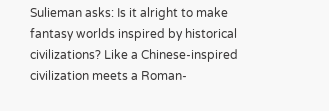Sulieman asks: Is it alright to make fantasy worlds inspired by historical civilizations? Like a Chinese-inspired civilization meets a Roman-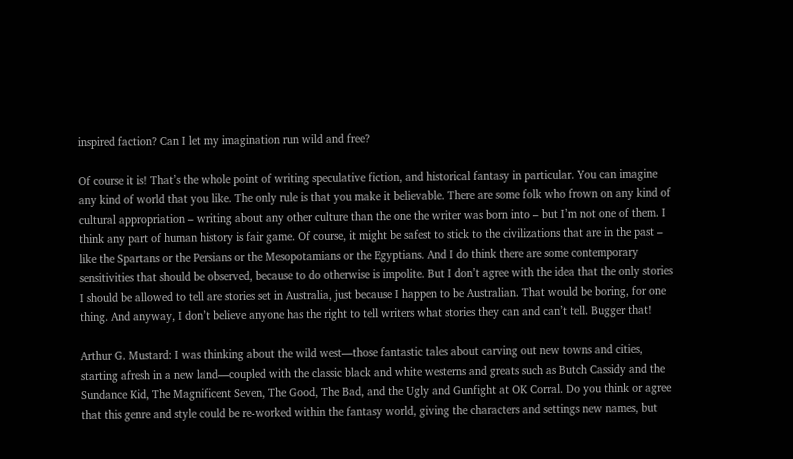inspired faction? Can I let my imagination run wild and free?

Of course it is! That’s the whole point of writing speculative fiction, and historical fantasy in particular. You can imagine any kind of world that you like. The only rule is that you make it believable. There are some folk who frown on any kind of cultural appropriation – writing about any other culture than the one the writer was born into – but I’m not one of them. I think any part of human history is fair game. Of course, it might be safest to stick to the civilizations that are in the past – like the Spartans or the Persians or the Mesopotamians or the Egyptians. And I do think there are some contemporary sensitivities that should be observed, because to do otherwise is impolite. But I don’t agree with the idea that the only stories I should be allowed to tell are stories set in Australia, just because I happen to be Australian. That would be boring, for one thing. And anyway, I don’t believe anyone has the right to tell writers what stories they can and can’t tell. Bugger that!

Arthur G. Mustard: I was thinking about the wild west—those fantastic tales about carving out new towns and cities, starting afresh in a new land—coupled with the classic black and white westerns and greats such as Butch Cassidy and the Sundance Kid, The Magnificent Seven, The Good, The Bad, and the Ugly and Gunfight at OK Corral. Do you think or agree that this genre and style could be re-worked within the fantasy world, giving the characters and settings new names, but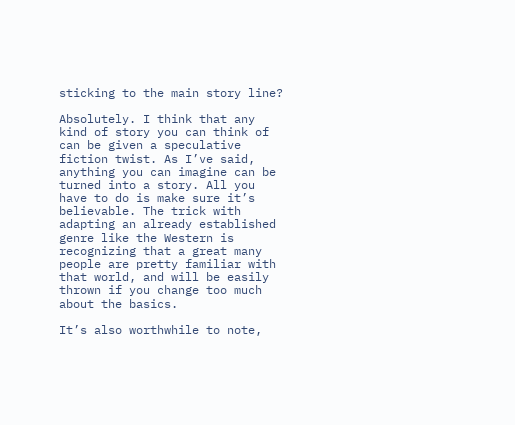sticking to the main story line?

Absolutely. I think that any kind of story you can think of can be given a speculative fiction twist. As I’ve said, anything you can imagine can be turned into a story. All you have to do is make sure it’s believable. The trick with adapting an already established genre like the Western is recognizing that a great many people are pretty familiar with that world, and will be easily thrown if you change too much about the basics.

It’s also worthwhile to note,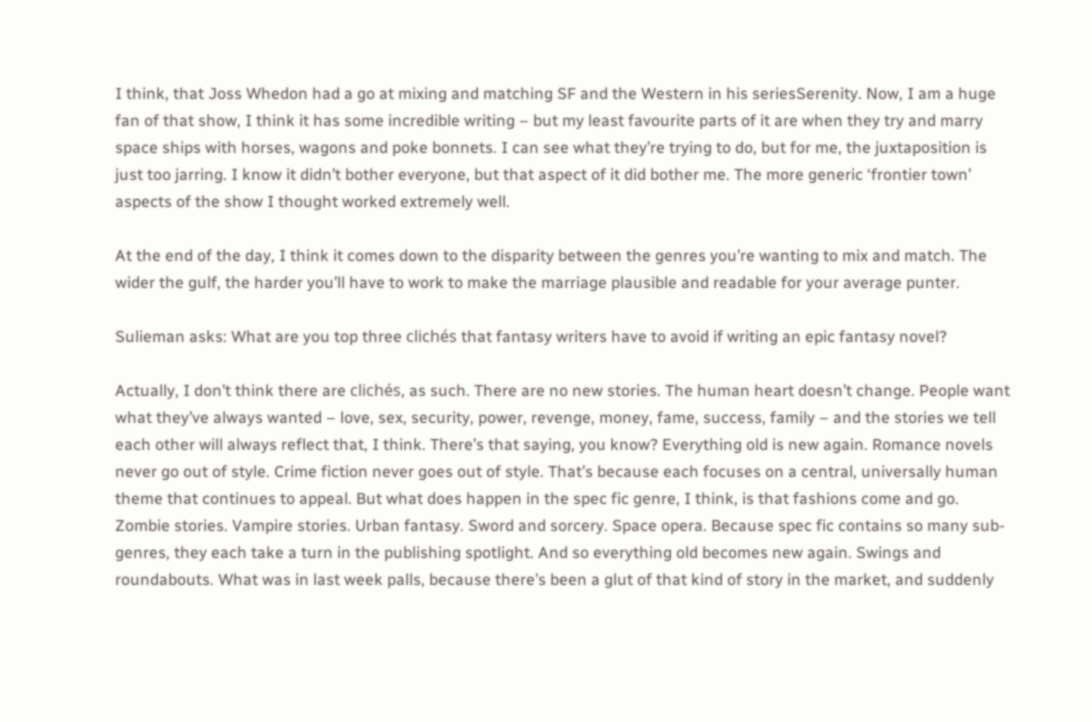I think, that Joss Whedon had a go at mixing and matching SF and the Western in his seriesSerenity. Now, I am a huge fan of that show, I think it has some incredible writing – but my least favourite parts of it are when they try and marry space ships with horses, wagons and poke bonnets. I can see what they’re trying to do, but for me, the juxtaposition is just too jarring. I know it didn’t bother everyone, but that aspect of it did bother me. The more generic ‘frontier town’ aspects of the show I thought worked extremely well.

At the end of the day, I think it comes down to the disparity between the genres you’re wanting to mix and match. The wider the gulf, the harder you’ll have to work to make the marriage plausible and readable for your average punter.

Sulieman asks: What are you top three clichés that fantasy writers have to avoid if writing an epic fantasy novel?

Actually, I don’t think there are clichés, as such. There are no new stories. The human heart doesn’t change. People want what they’ve always wanted – love, sex, security, power, revenge, money, fame, success, family – and the stories we tell each other will always reflect that, I think. There’s that saying, you know? Everything old is new again. Romance novels never go out of style. Crime fiction never goes out of style. That’s because each focuses on a central, universally human theme that continues to appeal. But what does happen in the spec fic genre, I think, is that fashions come and go. Zombie stories. Vampire stories. Urban fantasy. Sword and sorcery. Space opera. Because spec fic contains so many sub-genres, they each take a turn in the publishing spotlight. And so everything old becomes new again. Swings and roundabouts. What was in last week palls, because there’s been a glut of that kind of story in the market, and suddenly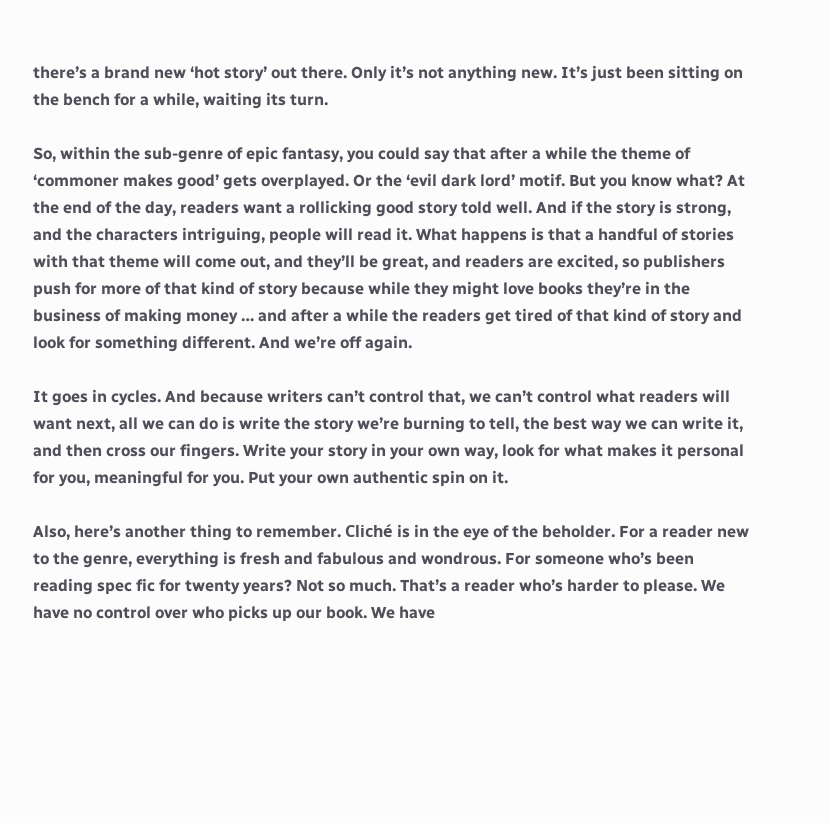there’s a brand new ‘hot story’ out there. Only it’s not anything new. It’s just been sitting on the bench for a while, waiting its turn.

So, within the sub-genre of epic fantasy, you could say that after a while the theme of ‘commoner makes good’ gets overplayed. Or the ‘evil dark lord’ motif. But you know what? At the end of the day, readers want a rollicking good story told well. And if the story is strong, and the characters intriguing, people will read it. What happens is that a handful of stories with that theme will come out, and they’ll be great, and readers are excited, so publishers push for more of that kind of story because while they might love books they’re in the business of making money … and after a while the readers get tired of that kind of story and look for something different. And we’re off again.

It goes in cycles. And because writers can’t control that, we can’t control what readers will want next, all we can do is write the story we’re burning to tell, the best way we can write it, and then cross our fingers. Write your story in your own way, look for what makes it personal for you, meaningful for you. Put your own authentic spin on it.

Also, here’s another thing to remember. Cliché is in the eye of the beholder. For a reader new to the genre, everything is fresh and fabulous and wondrous. For someone who’s been reading spec fic for twenty years? Not so much. That’s a reader who’s harder to please. We have no control over who picks up our book. We have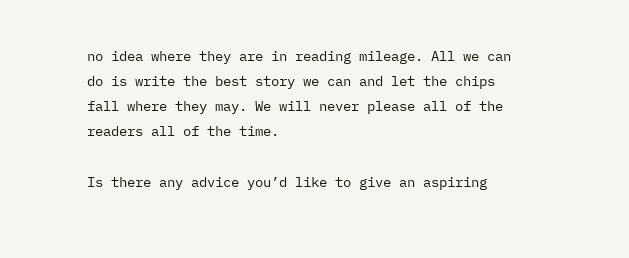no idea where they are in reading mileage. All we can do is write the best story we can and let the chips fall where they may. We will never please all of the readers all of the time.

Is there any advice you’d like to give an aspiring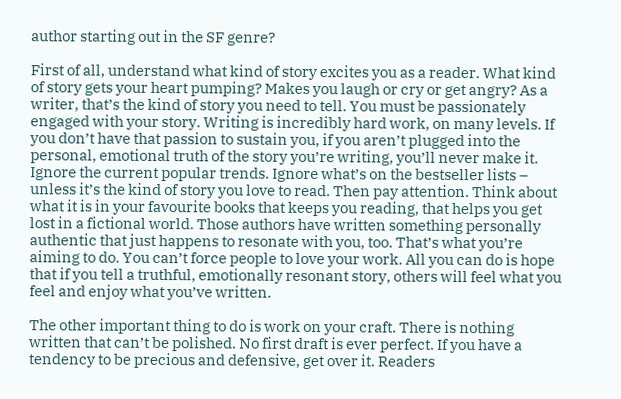author starting out in the SF genre?

First of all, understand what kind of story excites you as a reader. What kind of story gets your heart pumping? Makes you laugh or cry or get angry? As a writer, that’s the kind of story you need to tell. You must be passionately engaged with your story. Writing is incredibly hard work, on many levels. If you don’t have that passion to sustain you, if you aren’t plugged into the personal, emotional truth of the story you’re writing, you’ll never make it. Ignore the current popular trends. Ignore what’s on the bestseller lists – unless it’s the kind of story you love to read. Then pay attention. Think about what it is in your favourite books that keeps you reading, that helps you get lost in a fictional world. Those authors have written something personally authentic that just happens to resonate with you, too. That’s what you’re aiming to do. You can’t force people to love your work. All you can do is hope that if you tell a truthful, emotionally resonant story, others will feel what you feel and enjoy what you’ve written.

The other important thing to do is work on your craft. There is nothing written that can’t be polished. No first draft is ever perfect. If you have a tendency to be precious and defensive, get over it. Readers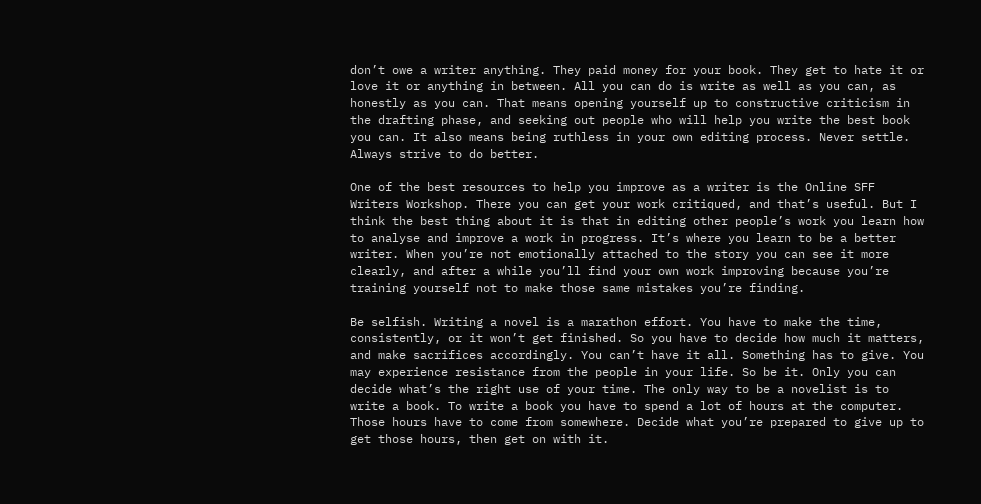don’t owe a writer anything. They paid money for your book. They get to hate it or love it or anything in between. All you can do is write as well as you can, as honestly as you can. That means opening yourself up to constructive criticism in the drafting phase, and seeking out people who will help you write the best book you can. It also means being ruthless in your own editing process. Never settle. Always strive to do better.

One of the best resources to help you improve as a writer is the Online SFF Writers Workshop. There you can get your work critiqued, and that’s useful. But I think the best thing about it is that in editing other people’s work you learn how to analyse and improve a work in progress. It’s where you learn to be a better writer. When you’re not emotionally attached to the story you can see it more clearly, and after a while you’ll find your own work improving because you’re training yourself not to make those same mistakes you’re finding.

Be selfish. Writing a novel is a marathon effort. You have to make the time, consistently, or it won’t get finished. So you have to decide how much it matters, and make sacrifices accordingly. You can’t have it all. Something has to give. You may experience resistance from the people in your life. So be it. Only you can decide what’s the right use of your time. The only way to be a novelist is to write a book. To write a book you have to spend a lot of hours at the computer. Those hours have to come from somewhere. Decide what you’re prepared to give up to get those hours, then get on with it.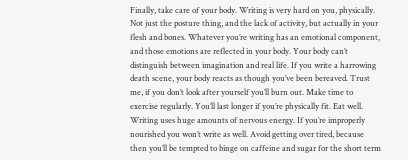Finally, take care of your body. Writing is very hard on you, physically. Not just the posture thing, and the lack of activity, but actually in your flesh and bones. Whatever you’re writing has an emotional component, and those emotions are reflected in your body. Your body can’t distinguish between imagination and real life. If you write a harrowing death scene, your body reacts as though you’ve been bereaved. Trust me, if you don’t look after yourself you’ll burn out. Make time to exercise regularly. You’ll last longer if you’re physically fit. Eat well. Writing uses huge amounts of nervous energy. If you’re improperly nourished you won’t write as well. Avoid getting over tired, because then you’ll be tempted to binge on caffeine and sugar for the short term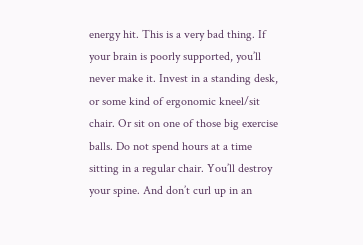energy hit. This is a very bad thing. If your brain is poorly supported, you’ll never make it. Invest in a standing desk, or some kind of ergonomic kneel/sit chair. Or sit on one of those big exercise balls. Do not spend hours at a time sitting in a regular chair. You’ll destroy your spine. And don’t curl up in an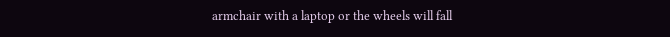armchair with a laptop or the wheels will fall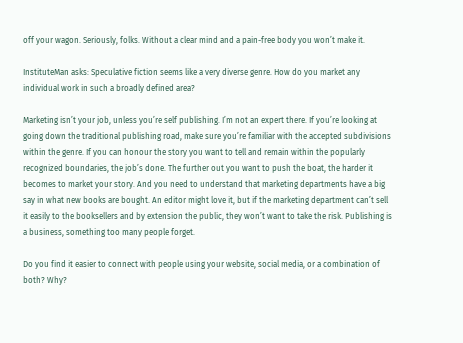off your wagon. Seriously, folks. Without a clear mind and a pain-free body you won’t make it.

InstituteMan asks: Speculative fiction seems like a very diverse genre. How do you market any individual work in such a broadly defined area?

Marketing isn’t your job, unless you’re self publishing. I’m not an expert there. If you’re looking at going down the traditional publishing road, make sure you’re familiar with the accepted subdivisions within the genre. If you can honour the story you want to tell and remain within the popularly recognized boundaries, the job’s done. The further out you want to push the boat, the harder it becomes to market your story. And you need to understand that marketing departments have a big say in what new books are bought. An editor might love it, but if the marketing department can’t sell it easily to the booksellers and by extension the public, they won’t want to take the risk. Publishing is a business, something too many people forget.

Do you find it easier to connect with people using your website, social media, or a combination of both? Why?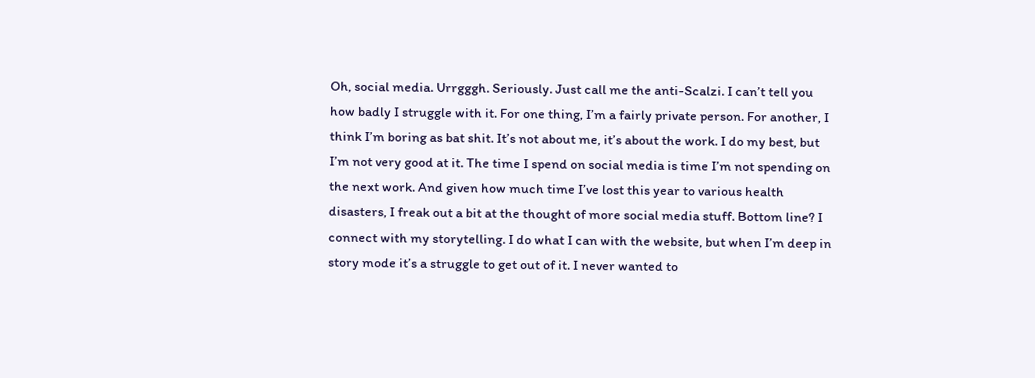Oh, social media. Urrgggh. Seriously. Just call me the anti-Scalzi. I can’t tell you how badly I struggle with it. For one thing, I’m a fairly private person. For another, I think I’m boring as bat shit. It’s not about me, it’s about the work. I do my best, but I’m not very good at it. The time I spend on social media is time I’m not spending on the next work. And given how much time I’ve lost this year to various health disasters, I freak out a bit at the thought of more social media stuff. Bottom line? I connect with my storytelling. I do what I can with the website, but when I’m deep in story mode it’s a struggle to get out of it. I never wanted to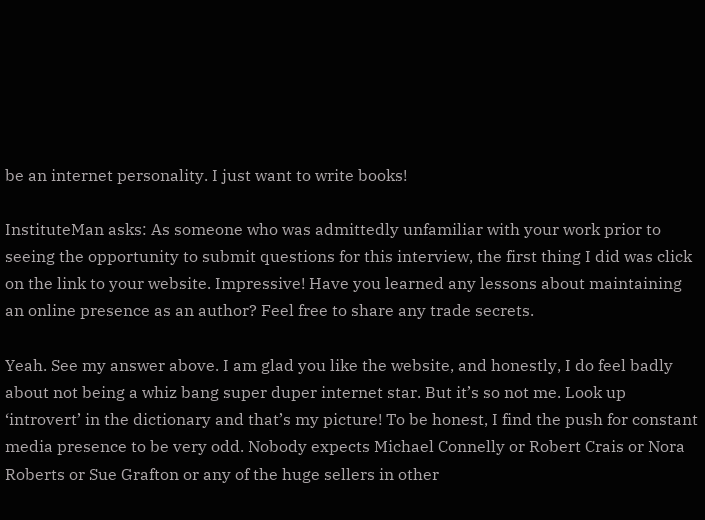be an internet personality. I just want to write books!

InstituteMan asks: As someone who was admittedly unfamiliar with your work prior to seeing the opportunity to submit questions for this interview, the first thing I did was click on the link to your website. Impressive! Have you learned any lessons about maintaining an online presence as an author? Feel free to share any trade secrets.

Yeah. See my answer above. I am glad you like the website, and honestly, I do feel badly about not being a whiz bang super duper internet star. But it’s so not me. Look up ‘introvert’ in the dictionary and that’s my picture! To be honest, I find the push for constant media presence to be very odd. Nobody expects Michael Connelly or Robert Crais or Nora Roberts or Sue Grafton or any of the huge sellers in other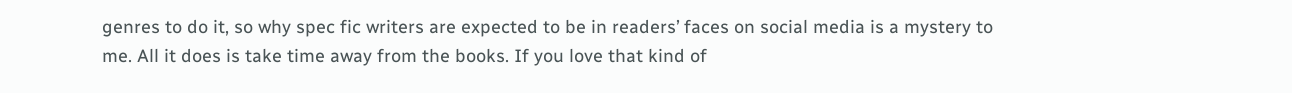genres to do it, so why spec fic writers are expected to be in readers’ faces on social media is a mystery to me. All it does is take time away from the books. If you love that kind of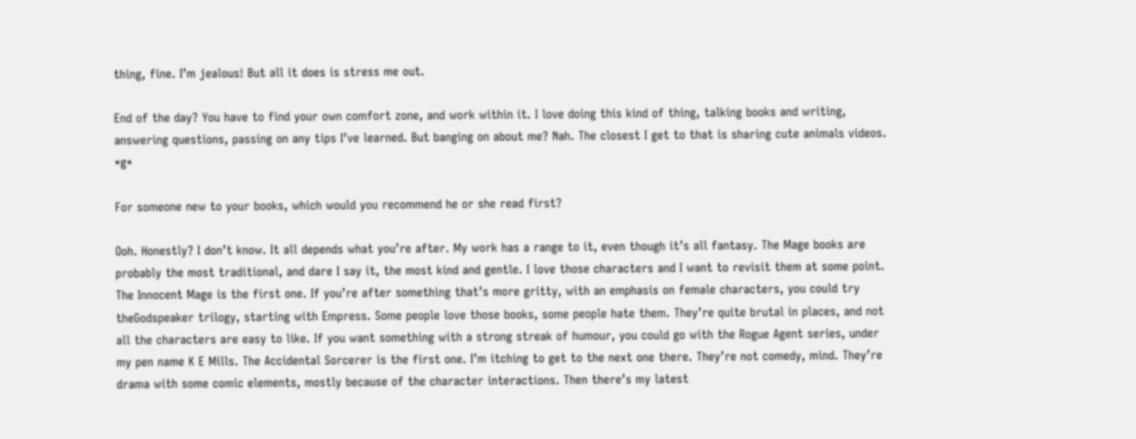thing, fine. I’m jealous! But all it does is stress me out.

End of the day? You have to find your own comfort zone, and work within it. I love doing this kind of thing, talking books and writing, answering questions, passing on any tips I’ve learned. But banging on about me? Nah. The closest I get to that is sharing cute animals videos. *g*

For someone new to your books, which would you recommend he or she read first?

Ooh. Honestly? I don’t know. It all depends what you’re after. My work has a range to it, even though it’s all fantasy. The Mage books are probably the most traditional, and dare I say it, the most kind and gentle. I love those characters and I want to revisit them at some point. The Innocent Mage is the first one. If you’re after something that’s more gritty, with an emphasis on female characters, you could try theGodspeaker trilogy, starting with Empress. Some people love those books, some people hate them. They’re quite brutal in places, and not all the characters are easy to like. If you want something with a strong streak of humour, you could go with the Rogue Agent series, under my pen name K E Mills. The Accidental Sorcerer is the first one. I’m itching to get to the next one there. They’re not comedy, mind. They’re drama with some comic elements, mostly because of the character interactions. Then there’s my latest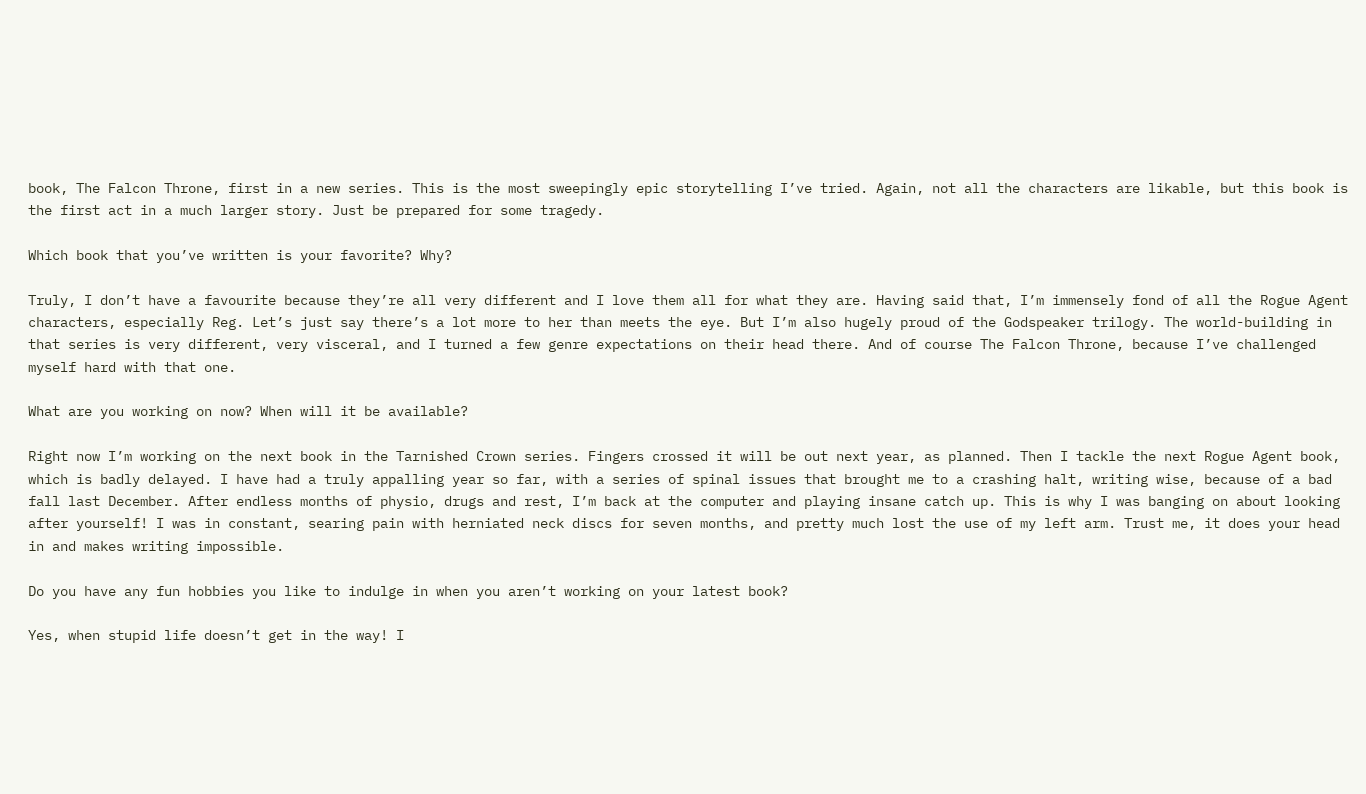book, The Falcon Throne, first in a new series. This is the most sweepingly epic storytelling I’ve tried. Again, not all the characters are likable, but this book is the first act in a much larger story. Just be prepared for some tragedy.

Which book that you’ve written is your favorite? Why?

Truly, I don’t have a favourite because they’re all very different and I love them all for what they are. Having said that, I’m immensely fond of all the Rogue Agent characters, especially Reg. Let’s just say there’s a lot more to her than meets the eye. But I’m also hugely proud of the Godspeaker trilogy. The world-building in that series is very different, very visceral, and I turned a few genre expectations on their head there. And of course The Falcon Throne, because I’ve challenged myself hard with that one.

What are you working on now? When will it be available?

Right now I’m working on the next book in the Tarnished Crown series. Fingers crossed it will be out next year, as planned. Then I tackle the next Rogue Agent book, which is badly delayed. I have had a truly appalling year so far, with a series of spinal issues that brought me to a crashing halt, writing wise, because of a bad fall last December. After endless months of physio, drugs and rest, I’m back at the computer and playing insane catch up. This is why I was banging on about looking after yourself! I was in constant, searing pain with herniated neck discs for seven months, and pretty much lost the use of my left arm. Trust me, it does your head in and makes writing impossible.

Do you have any fun hobbies you like to indulge in when you aren’t working on your latest book?

Yes, when stupid life doesn’t get in the way! I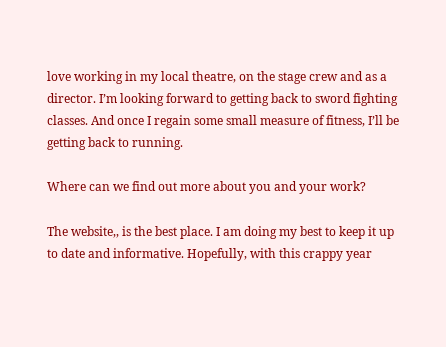love working in my local theatre, on the stage crew and as a director. I’m looking forward to getting back to sword fighting classes. And once I regain some small measure of fitness, I’ll be getting back to running.

Where can we find out more about you and your work?

The website,, is the best place. I am doing my best to keep it up to date and informative. Hopefully, with this crappy year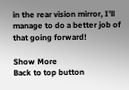in the rear vision mirror, I’ll manage to do a better job of that going forward!

Show More
Back to top button